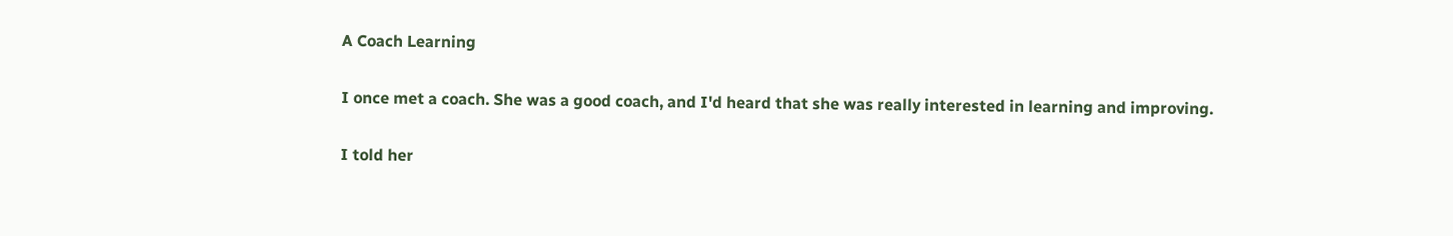A Coach Learning

I once met a coach. She was a good coach, and I'd heard that she was really interested in learning and improving.

I told her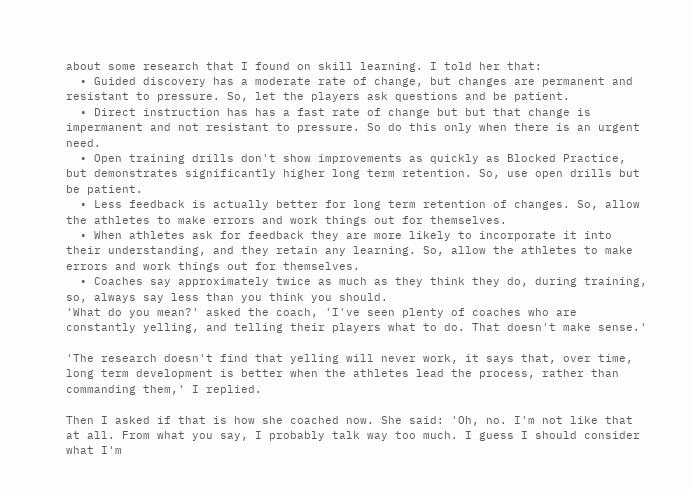about some research that I found on skill learning. I told her that:
  • Guided discovery has a moderate rate of change, but changes are permanent and resistant to pressure. So, let the players ask questions and be patient.
  • Direct instruction has has a fast rate of change but but that change is impermanent and not resistant to pressure. So do this only when there is an urgent need.
  • Open training drills don't show improvements as quickly as Blocked Practice, but demonstrates significantly higher long term retention. So, use open drills but be patient.
  • Less feedback is actually better for long term retention of changes. So, allow the athletes to make errors and work things out for themselves.
  • When athletes ask for feedback they are more likely to incorporate it into their understanding, and they retain any learning. So, allow the athletes to make errors and work things out for themselves.
  • Coaches say approximately twice as much as they think they do, during training, so, always say less than you think you should.
'What do you mean?' asked the coach, 'I've seen plenty of coaches who are constantly yelling, and telling their players what to do. That doesn't make sense.'

'The research doesn't find that yelling will never work, it says that, over time, long term development is better when the athletes lead the process, rather than commanding them,' I replied.

Then I asked if that is how she coached now. She said: 'Oh, no. I'm not like that at all. From what you say, I probably talk way too much. I guess I should consider what I'm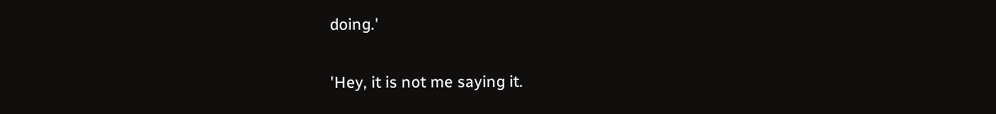doing.'

'Hey, it is not me saying it.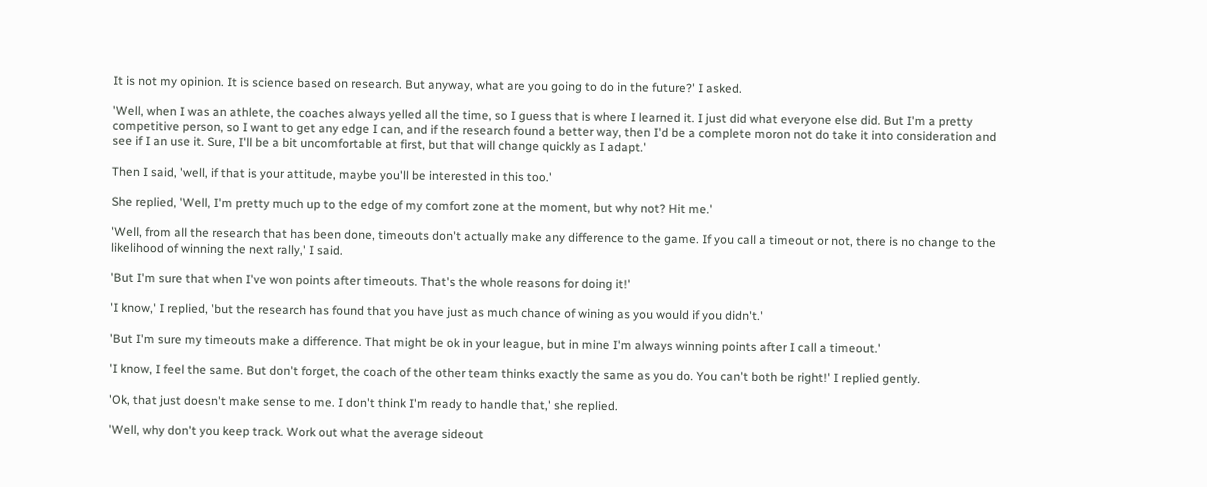It is not my opinion. It is science based on research. But anyway, what are you going to do in the future?' I asked.

'Well, when I was an athlete, the coaches always yelled all the time, so I guess that is where I learned it. I just did what everyone else did. But I'm a pretty competitive person, so I want to get any edge I can, and if the research found a better way, then I'd be a complete moron not do take it into consideration and see if I an use it. Sure, I'll be a bit uncomfortable at first, but that will change quickly as I adapt.'

Then I said, 'well, if that is your attitude, maybe you'll be interested in this too.'

She replied, 'Well, I'm pretty much up to the edge of my comfort zone at the moment, but why not? Hit me.'

'Well, from all the research that has been done, timeouts don't actually make any difference to the game. If you call a timeout or not, there is no change to the likelihood of winning the next rally,' I said.

'But I'm sure that when I've won points after timeouts. That's the whole reasons for doing it!'

'I know,' I replied, 'but the research has found that you have just as much chance of wining as you would if you didn't.'

'But I'm sure my timeouts make a difference. That might be ok in your league, but in mine I'm always winning points after I call a timeout.'

'I know, I feel the same. But don't forget, the coach of the other team thinks exactly the same as you do. You can't both be right!' I replied gently.

'Ok, that just doesn't make sense to me. I don't think I'm ready to handle that,' she replied.

'Well, why don't you keep track. Work out what the average sideout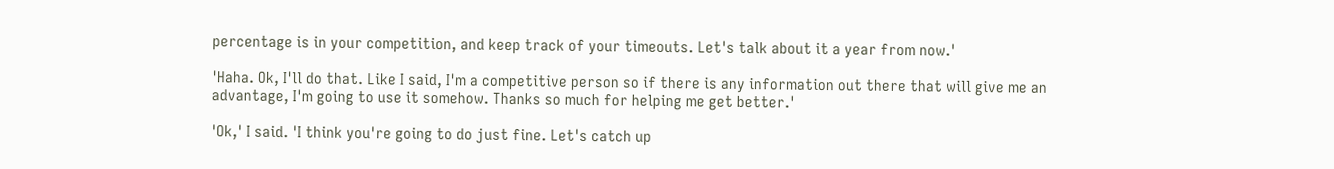percentage is in your competition, and keep track of your timeouts. Let's talk about it a year from now.'

'Haha. Ok, I'll do that. Like I said, I'm a competitive person so if there is any information out there that will give me an advantage, I'm going to use it somehow. Thanks so much for helping me get better.'

'Ok,' I said. 'I think you're going to do just fine. Let's catch up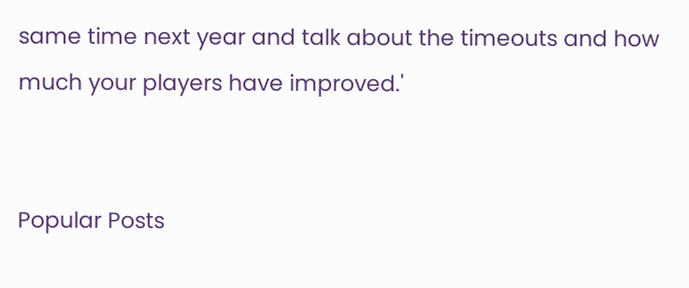same time next year and talk about the timeouts and how much your players have improved.'


Popular Posts